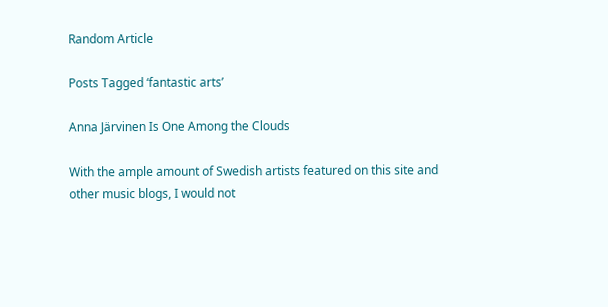Random Article

Posts Tagged ‘fantastic arts’

Anna Järvinen Is One Among the Clouds

With the ample amount of Swedish artists featured on this site and other music blogs, I would not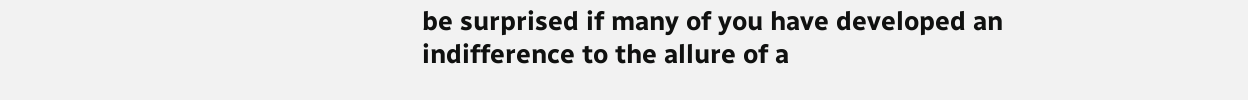be surprised if many of you have developed an indifference to the allure of a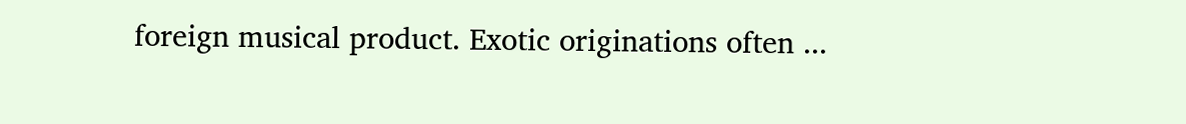foreign musical product. Exotic originations often ...